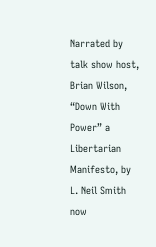Narrated by talk show host, Brian Wilson, “Down With Power” a Libertarian
Manifesto, by L. Neil Smith now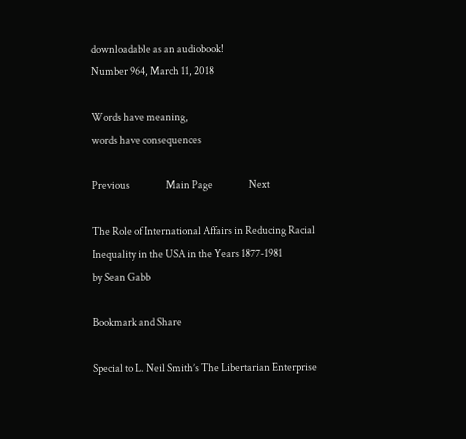downloadable as an audiobook!
Number 964, March 11, 2018

Words have meaning,
words have consequences

Previous                  Main Page                  Next

The Role of International Affairs in Reducing Racial Inequality in the USA in the Years 1877-1981
by Sean Gabb

Bookmark and Share

Special to L. Neil Smith’s The Libertarian Enterprise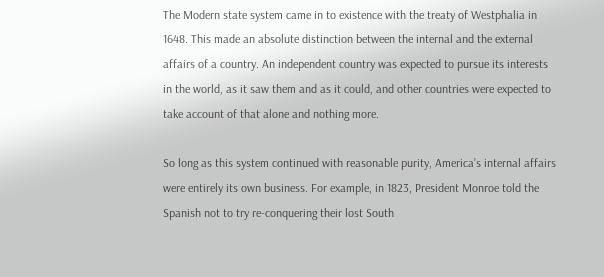The Modern state system came in to existence with the treaty of Westphalia in 1648. This made an absolute distinction between the internal and the external affairs of a country. An independent country was expected to pursue its interests in the world, as it saw them and as it could, and other countries were expected to take account of that alone and nothing more.

So long as this system continued with reasonable purity, America’s internal affairs were entirely its own business. For example, in 1823, President Monroe told the Spanish not to try re-conquering their lost South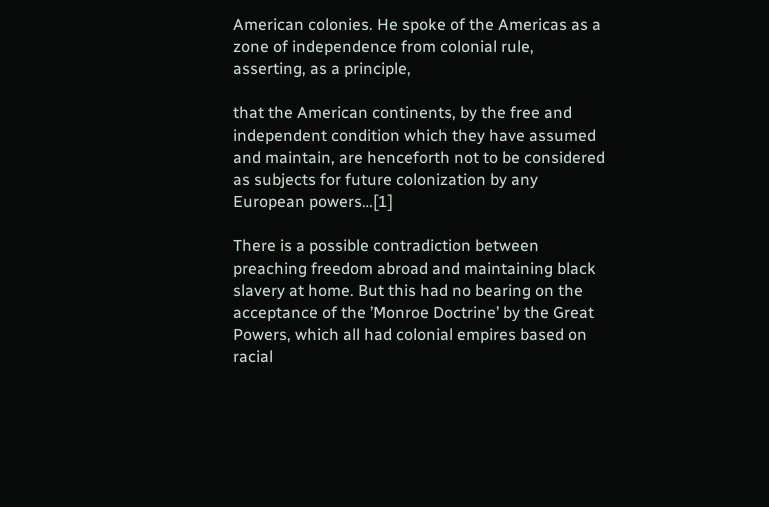American colonies. He spoke of the Americas as a zone of independence from colonial rule, asserting, as a principle,

that the American continents, by the free and independent condition which they have assumed and maintain, are henceforth not to be considered as subjects for future colonization by any European powers…[1]

There is a possible contradiction between preaching freedom abroad and maintaining black slavery at home. But this had no bearing on the acceptance of the ’Monroe Doctrine’ by the Great Powers, which all had colonial empires based on racial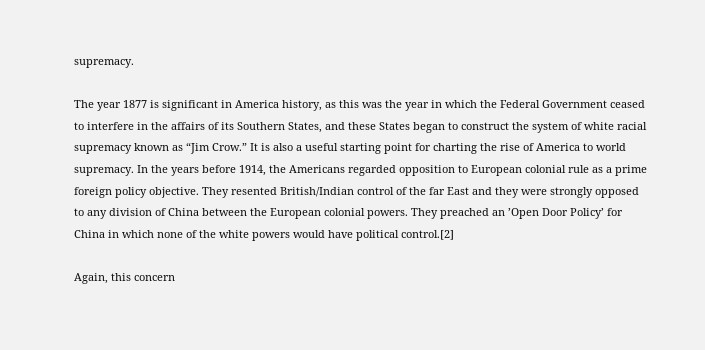supremacy.

The year 1877 is significant in America history, as this was the year in which the Federal Government ceased to interfere in the affairs of its Southern States, and these States began to construct the system of white racial supremacy known as “Jim Crow.” It is also a useful starting point for charting the rise of America to world supremacy. In the years before 1914, the Americans regarded opposition to European colonial rule as a prime foreign policy objective. They resented British/Indian control of the far East and they were strongly opposed to any division of China between the European colonial powers. They preached an ’Open Door Policy’ for China in which none of the white powers would have political control.[2]

Again, this concern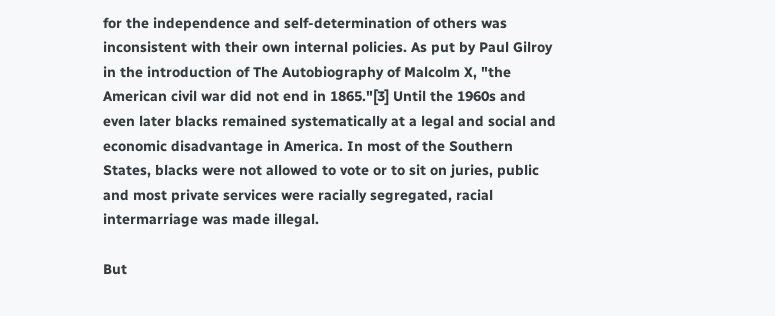for the independence and self-determination of others was inconsistent with their own internal policies. As put by Paul Gilroy in the introduction of The Autobiography of Malcolm X, "the American civil war did not end in 1865."[3] Until the 1960s and even later blacks remained systematically at a legal and social and economic disadvantage in America. In most of the Southern States, blacks were not allowed to vote or to sit on juries, public and most private services were racially segregated, racial intermarriage was made illegal.

But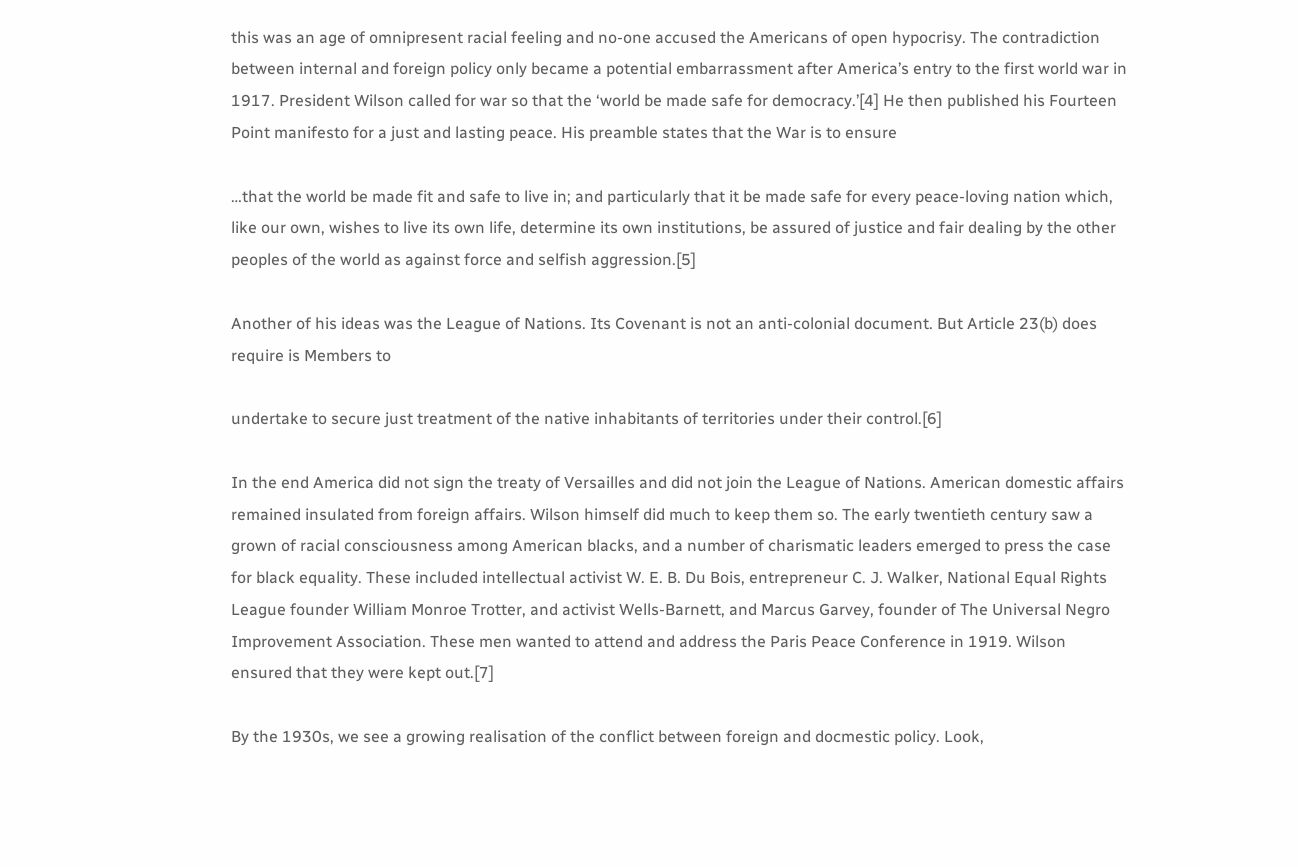this was an age of omnipresent racial feeling and no-one accused the Americans of open hypocrisy. The contradiction between internal and foreign policy only became a potential embarrassment after America’s entry to the first world war in 1917. President Wilson called for war so that the ‘world be made safe for democracy.’[4] He then published his Fourteen Point manifesto for a just and lasting peace. His preamble states that the War is to ensure

…that the world be made fit and safe to live in; and particularly that it be made safe for every peace-loving nation which, like our own, wishes to live its own life, determine its own institutions, be assured of justice and fair dealing by the other peoples of the world as against force and selfish aggression.[5]

Another of his ideas was the League of Nations. Its Covenant is not an anti-colonial document. But Article 23(b) does require is Members to

undertake to secure just treatment of the native inhabitants of territories under their control.[6]

In the end America did not sign the treaty of Versailles and did not join the League of Nations. American domestic affairs remained insulated from foreign affairs. Wilson himself did much to keep them so. The early twentieth century saw a grown of racial consciousness among American blacks, and a number of charismatic leaders emerged to press the case for black equality. These included intellectual activist W. E. B. Du Bois, entrepreneur C. J. Walker, National Equal Rights League founder William Monroe Trotter, and activist Wells-Barnett, and Marcus Garvey, founder of The Universal Negro Improvement Association. These men wanted to attend and address the Paris Peace Conference in 1919. Wilson ensured that they were kept out.[7]

By the 1930s, we see a growing realisation of the conflict between foreign and docmestic policy. Look,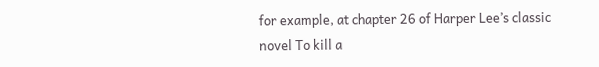for example, at chapter 26 of Harper Lee’s classic novel To kill a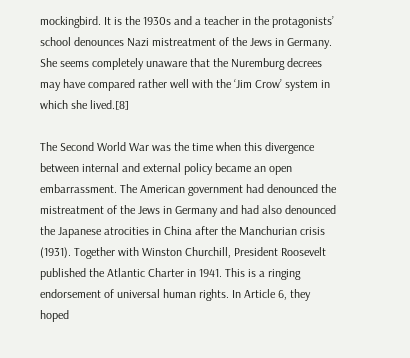mockingbird. It is the 1930s and a teacher in the protagonists’ school denounces Nazi mistreatment of the Jews in Germany. She seems completely unaware that the Nuremburg decrees may have compared rather well with the ‘Jim Crow’ system in which she lived.[8]

The Second World War was the time when this divergence between internal and external policy became an open embarrassment. The American government had denounced the mistreatment of the Jews in Germany and had also denounced the Japanese atrocities in China after the Manchurian crisis (1931). Together with Winston Churchill, President Roosevelt published the Atlantic Charter in 1941. This is a ringing endorsement of universal human rights. In Article 6, they hoped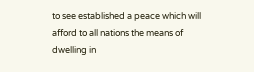to see established a peace which will afford to all nations the means of dwelling in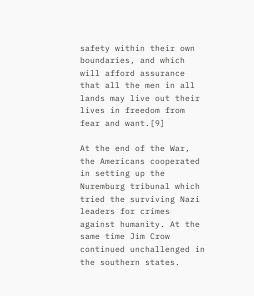safety within their own boundaries, and which will afford assurance that all the men in all lands may live out their lives in freedom from fear and want.[9]

At the end of the War, the Americans cooperated in setting up the Nuremburg tribunal which tried the surviving Nazi leaders for crimes against humanity. At the same time Jim Crow continued unchallenged in the southern states.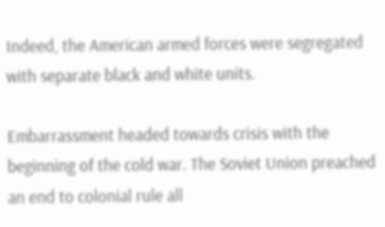Indeed, the American armed forces were segregated with separate black and white units.

Embarrassment headed towards crisis with the beginning of the cold war. The Soviet Union preached an end to colonial rule all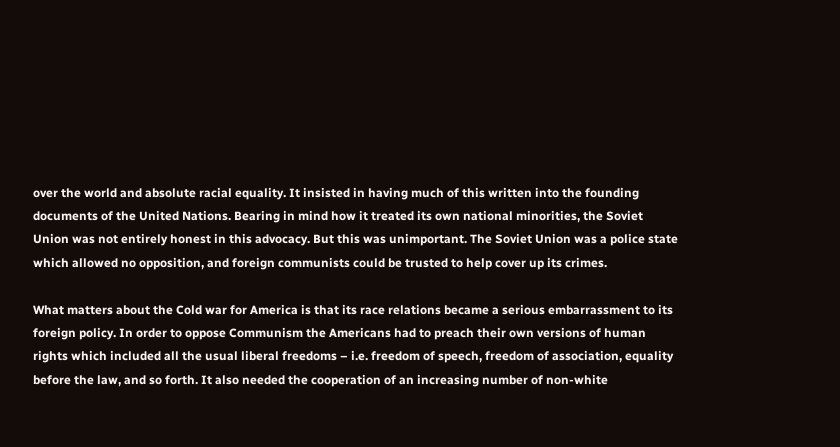over the world and absolute racial equality. It insisted in having much of this written into the founding documents of the United Nations. Bearing in mind how it treated its own national minorities, the Soviet Union was not entirely honest in this advocacy. But this was unimportant. The Soviet Union was a police state which allowed no opposition, and foreign communists could be trusted to help cover up its crimes.

What matters about the Cold war for America is that its race relations became a serious embarrassment to its foreign policy. In order to oppose Communism the Americans had to preach their own versions of human rights which included all the usual liberal freedoms – i.e. freedom of speech, freedom of association, equality before the law, and so forth. It also needed the cooperation of an increasing number of non-white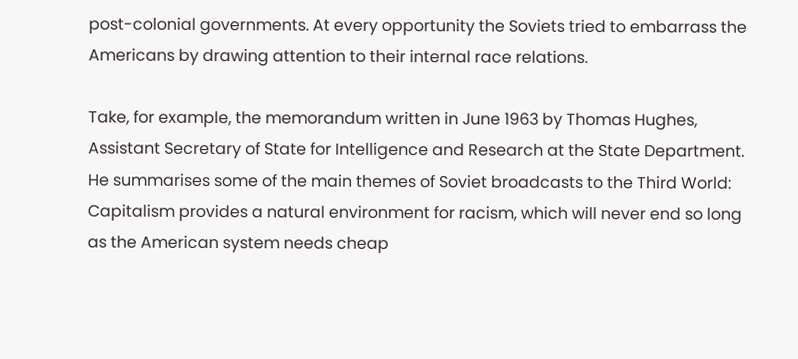post-colonial governments. At every opportunity the Soviets tried to embarrass the Americans by drawing attention to their internal race relations.

Take, for example, the memorandum written in June 1963 by Thomas Hughes, Assistant Secretary of State for Intelligence and Research at the State Department. He summarises some of the main themes of Soviet broadcasts to the Third World: Capitalism provides a natural environment for racism, which will never end so long as the American system needs cheap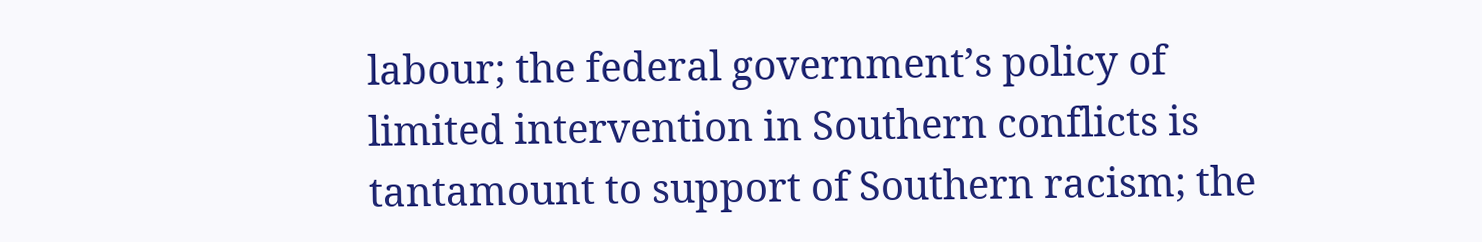labour; the federal government’s policy of limited intervention in Southern conflicts is tantamount to support of Southern racism; the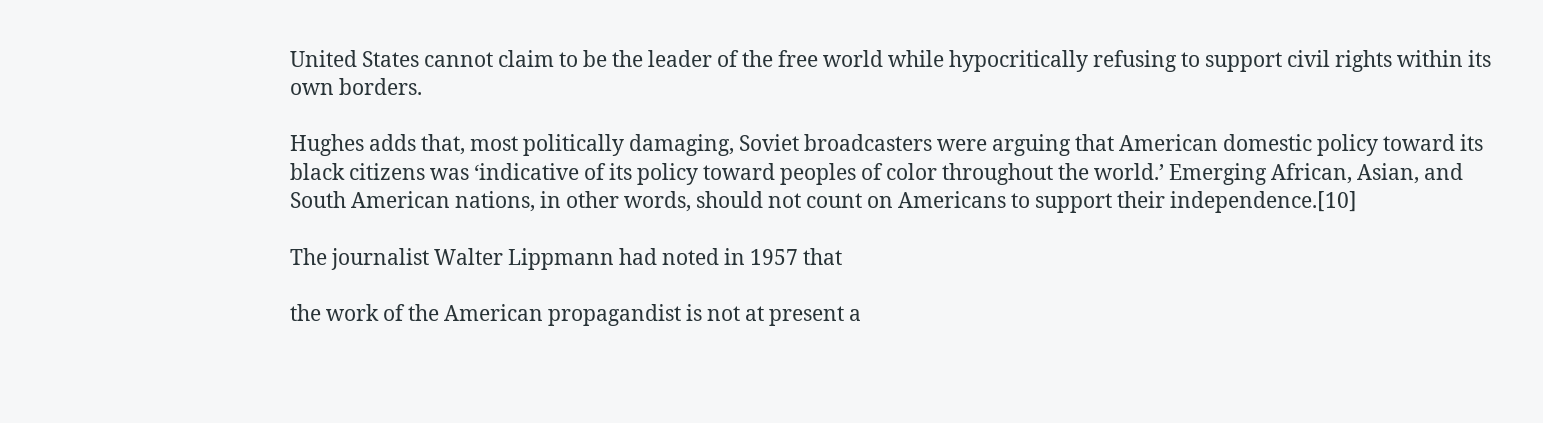United States cannot claim to be the leader of the free world while hypocritically refusing to support civil rights within its own borders.

Hughes adds that, most politically damaging, Soviet broadcasters were arguing that American domestic policy toward its black citizens was ‘indicative of its policy toward peoples of color throughout the world.’ Emerging African, Asian, and South American nations, in other words, should not count on Americans to support their independence.[10]

The journalist Walter Lippmann had noted in 1957 that

the work of the American propagandist is not at present a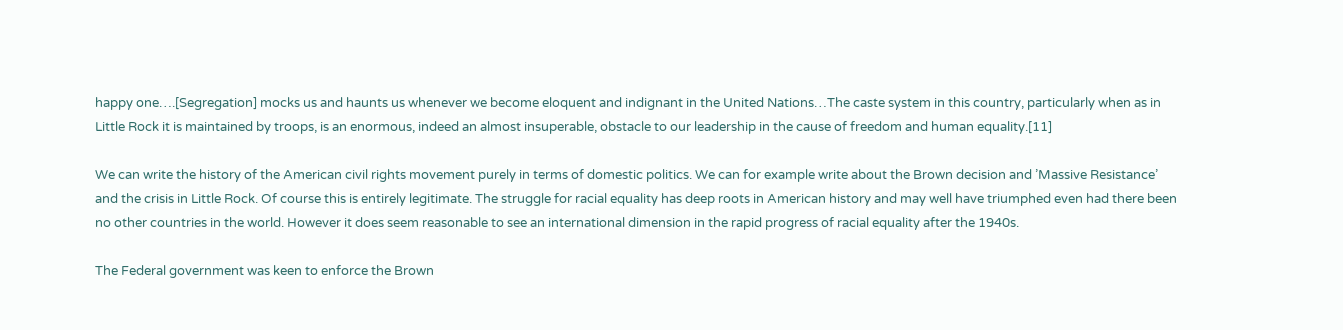happy one….[Segregation] mocks us and haunts us whenever we become eloquent and indignant in the United Nations…The caste system in this country, particularly when as in Little Rock it is maintained by troops, is an enormous, indeed an almost insuperable, obstacle to our leadership in the cause of freedom and human equality.[11]

We can write the history of the American civil rights movement purely in terms of domestic politics. We can for example write about the Brown decision and ’Massive Resistance’ and the crisis in Little Rock. Of course this is entirely legitimate. The struggle for racial equality has deep roots in American history and may well have triumphed even had there been no other countries in the world. However it does seem reasonable to see an international dimension in the rapid progress of racial equality after the 1940s.

The Federal government was keen to enforce the Brown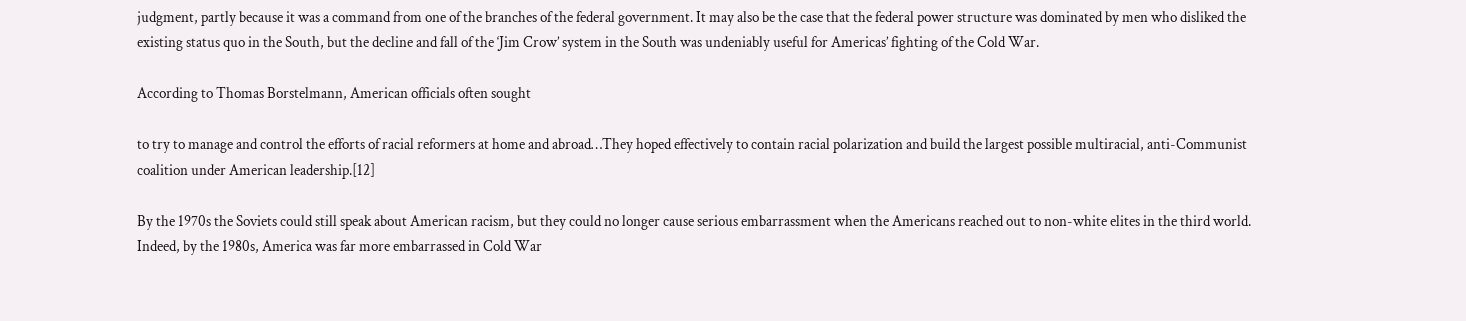judgment, partly because it was a command from one of the branches of the federal government. It may also be the case that the federal power structure was dominated by men who disliked the existing status quo in the South, but the decline and fall of the ‘Jim Crow’ system in the South was undeniably useful for Americas’ fighting of the Cold War.

According to Thomas Borstelmann, American officials often sought

to try to manage and control the efforts of racial reformers at home and abroad…They hoped effectively to contain racial polarization and build the largest possible multiracial, anti-Communist coalition under American leadership.[12]

By the 1970s the Soviets could still speak about American racism, but they could no longer cause serious embarrassment when the Americans reached out to non-white elites in the third world. Indeed, by the 1980s, America was far more embarrassed in Cold War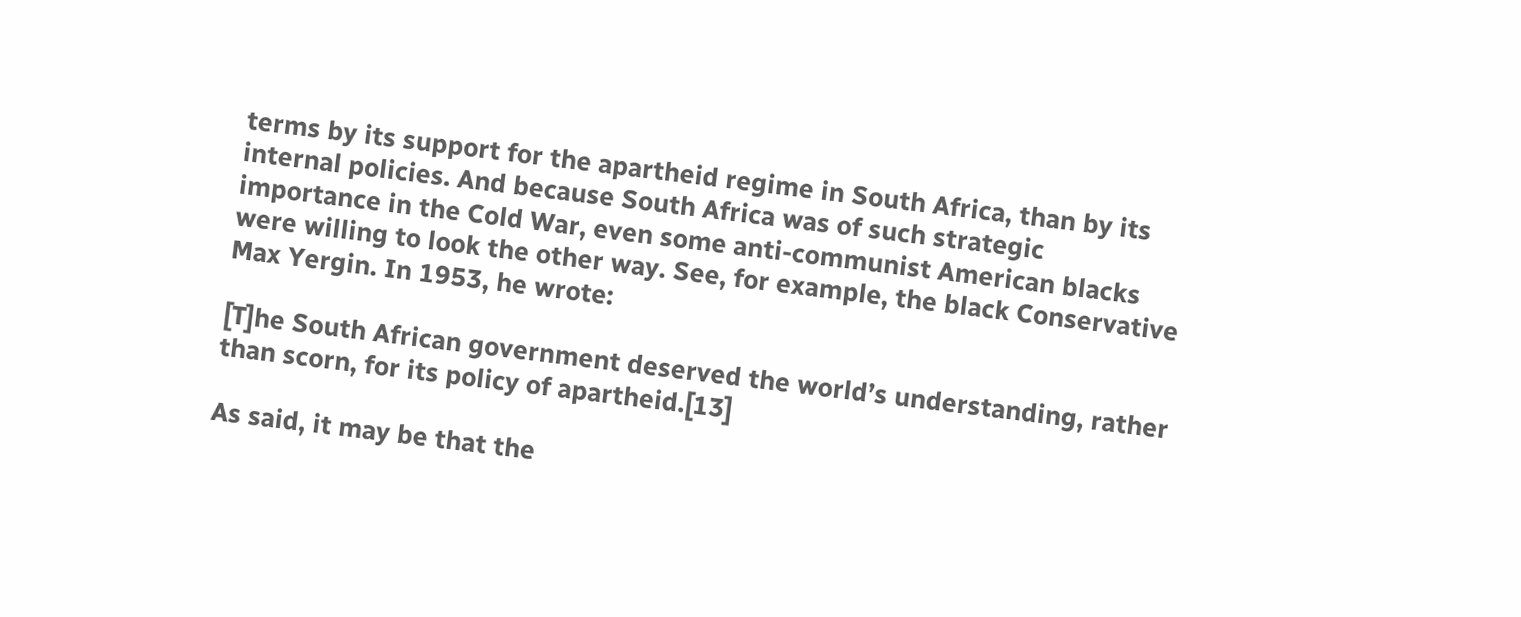terms by its support for the apartheid regime in South Africa, than by its internal policies. And because South Africa was of such strategic importance in the Cold War, even some anti-communist American blacks were willing to look the other way. See, for example, the black Conservative Max Yergin. In 1953, he wrote:

[T]he South African government deserved the world’s understanding, rather than scorn, for its policy of apartheid.[13]

As said, it may be that the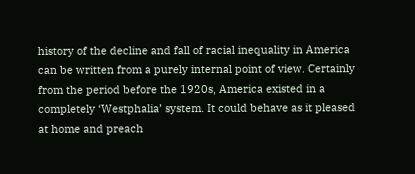history of the decline and fall of racial inequality in America can be written from a purely internal point of view. Certainly from the period before the 1920s, America existed in a completely ‘Westphalia’ system. It could behave as it pleased at home and preach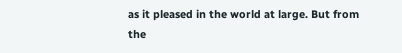as it pleased in the world at large. But from the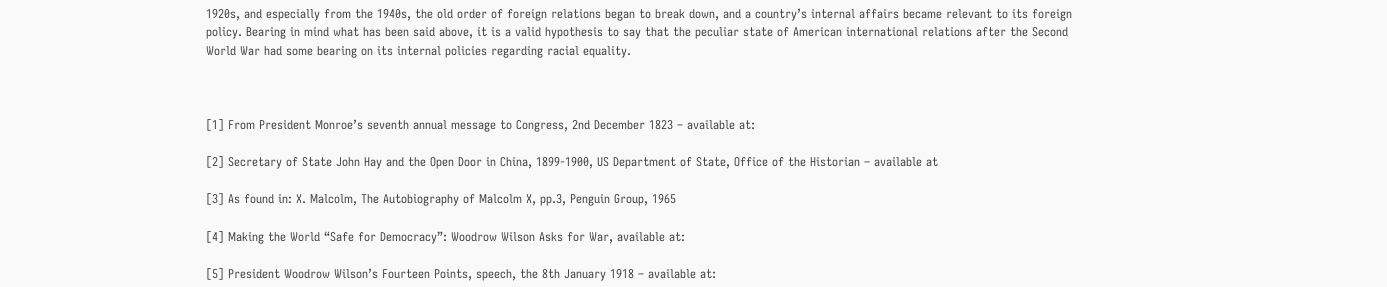1920s, and especially from the 1940s, the old order of foreign relations began to break down, and a country’s internal affairs became relevant to its foreign policy. Bearing in mind what has been said above, it is a valid hypothesis to say that the peculiar state of American international relations after the Second World War had some bearing on its internal policies regarding racial equality.



[1] From President Monroe’s seventh annual message to Congress, 2nd December 1823 – available at:

[2] Secretary of State John Hay and the Open Door in China, 1899-1900, US Department of State, Office of the Historian – available at

[3] As found in: X. Malcolm, The Autobiography of Malcolm X, pp.3, Penguin Group, 1965

[4] Making the World “Safe for Democracy”: Woodrow Wilson Asks for War, available at:

[5] President Woodrow Wilson’s Fourteen Points, speech, the 8th January 1918 – available at: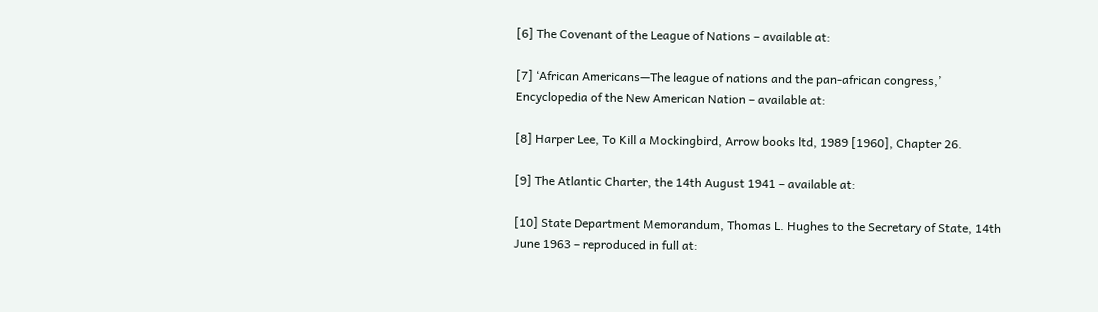[6] The Covenant of the League of Nations – available at:

[7] ‘African Americans—The league of nations and the pan-african congress,’ Encyclopedia of the New American Nation – available at:

[8] Harper Lee, To Kill a Mockingbird, Arrow books ltd, 1989 [1960], Chapter 26.

[9] The Atlantic Charter, the 14th August 1941 – available at:

[10] State Department Memorandum, Thomas L. Hughes to the Secretary of State, 14th June 1963 – reproduced in full at: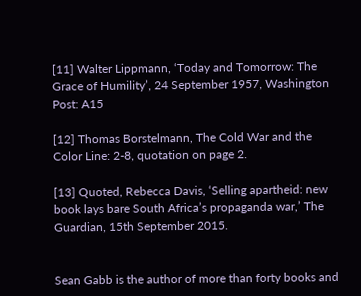[11] Walter Lippmann, ‘Today and Tomorrow: The Grace of Humility’, 24 September 1957, Washington Post: A15

[12] Thomas Borstelmann, The Cold War and the Color Line: 2-8, quotation on page 2.

[13] Quoted, Rebecca Davis, ‘Selling apartheid: new book lays bare South Africa’s propaganda war,’ The Guardian, 15th September 2015.


Sean Gabb is the author of more than forty books and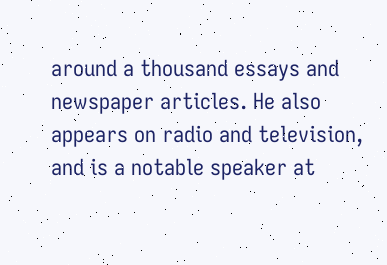around a thousand essays and newspaper articles. He also appears on radio and television, and is a notable speaker at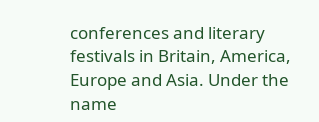conferences and literary festivals in Britain, America, Europe and Asia. Under the name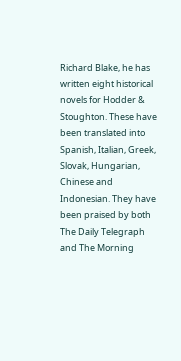Richard Blake, he has written eight historical novels for Hodder & Stoughton. These have been translated into Spanish, Italian, Greek, Slovak, Hungarian, Chinese and Indonesian. They have been praised by both The Daily Telegraph and The Morning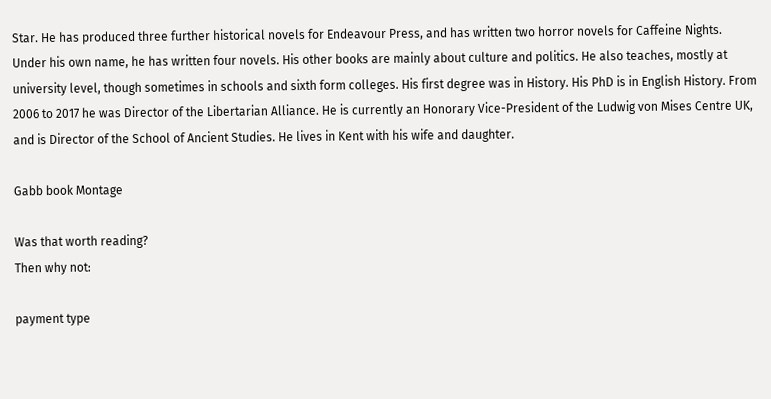Star. He has produced three further historical novels for Endeavour Press, and has written two horror novels for Caffeine Nights. Under his own name, he has written four novels. His other books are mainly about culture and politics. He also teaches, mostly at university level, though sometimes in schools and sixth form colleges. His first degree was in History. His PhD is in English History. From 2006 to 2017 he was Director of the Libertarian Alliance. He is currently an Honorary Vice-President of the Ludwig von Mises Centre UK, and is Director of the School of Ancient Studies. He lives in Kent with his wife and daughter.

Gabb book Montage

Was that worth reading?
Then why not:

payment type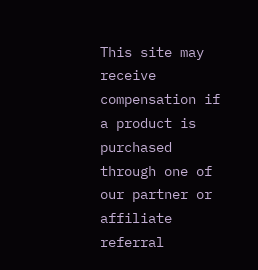This site may receive compensation if a product is purchased
through one of our partner or affiliate referral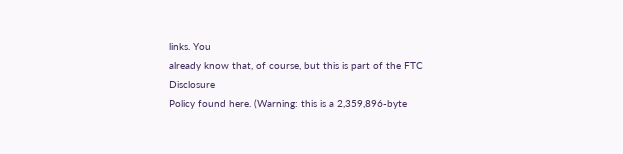links. You
already know that, of course, but this is part of the FTC Disclosure
Policy found here. (Warning: this is a 2,359,896-byte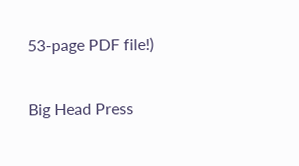53-page PDF file!)

Big Head Press